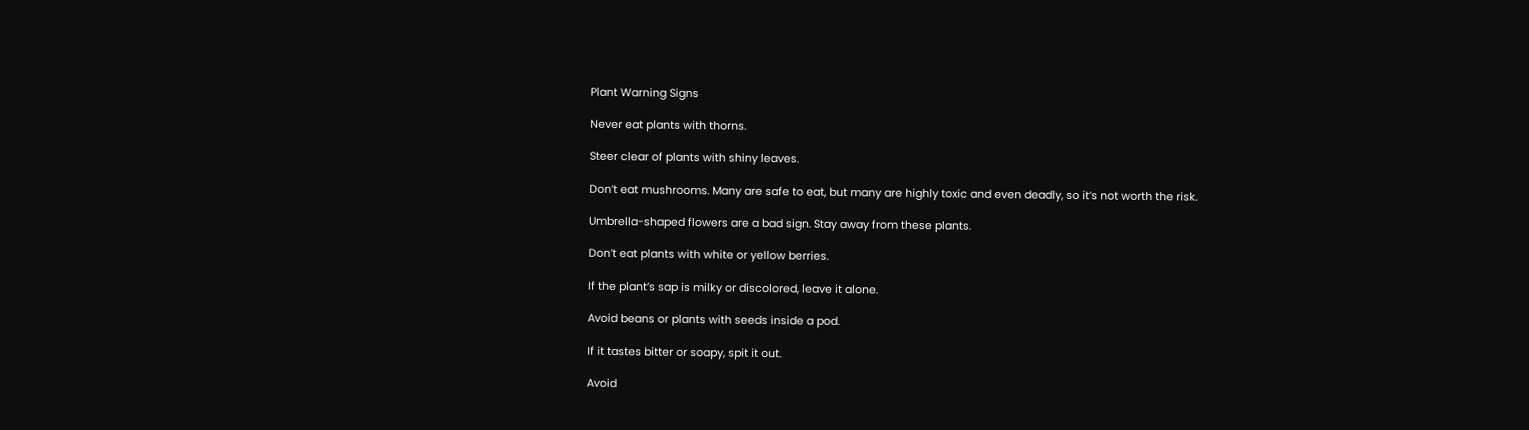Plant Warning Signs

Never eat plants with thorns.

Steer clear of plants with shiny leaves.

Don’t eat mushrooms. Many are safe to eat, but many are highly toxic and even deadly, so it’s not worth the risk.

Umbrella-shaped flowers are a bad sign. Stay away from these plants.

Don’t eat plants with white or yellow berries.

If the plant’s sap is milky or discolored, leave it alone.

Avoid beans or plants with seeds inside a pod.

If it tastes bitter or soapy, spit it out.

Avoid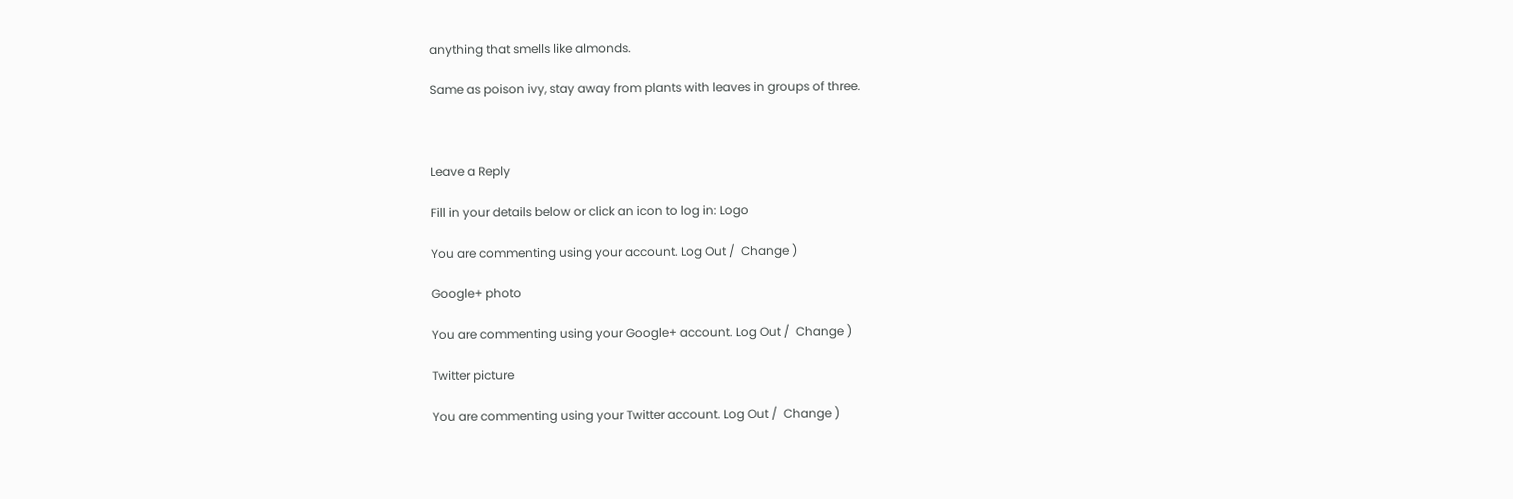anything that smells like almonds.

Same as poison ivy, stay away from plants with leaves in groups of three.



Leave a Reply

Fill in your details below or click an icon to log in: Logo

You are commenting using your account. Log Out /  Change )

Google+ photo

You are commenting using your Google+ account. Log Out /  Change )

Twitter picture

You are commenting using your Twitter account. Log Out /  Change )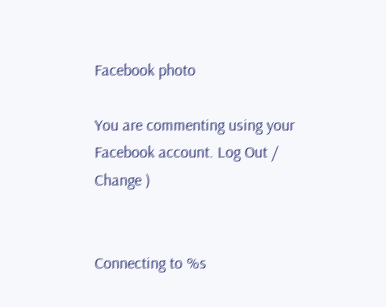Facebook photo

You are commenting using your Facebook account. Log Out /  Change )


Connecting to %s